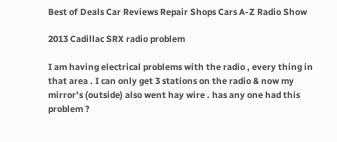Best of Deals Car Reviews Repair Shops Cars A-Z Radio Show

2013 Cadillac SRX radio problem

I am having electrical problems with the radio , every thing in that area . I can only get 3 stations on the radio & now my mirror’s (outside) also went hay wire . has any one had this problem ?